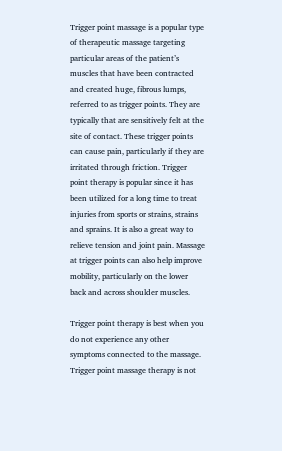Trigger point massage is a popular type of therapeutic massage targeting particular areas of the patient’s muscles that have been contracted and created huge, fibrous lumps, referred to as trigger points. They are typically that are sensitively felt at the site of contact. These trigger points can cause pain, particularly if they are irritated through friction. Trigger point therapy is popular since it has been utilized for a long time to treat injuries from sports or strains, strains and sprains. It is also a great way to relieve tension and joint pain. Massage at trigger points can also help improve mobility, particularly on the lower back and across shoulder muscles.

Trigger point therapy is best when you do not experience any other symptoms connected to the massage. Trigger point massage therapy is not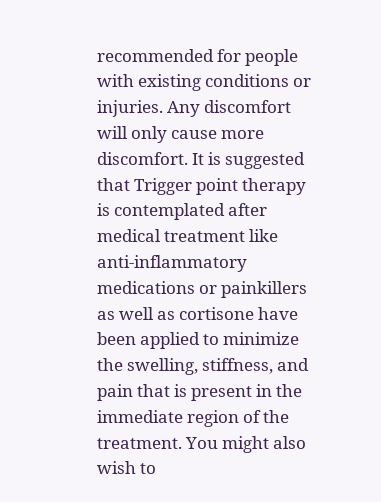recommended for people with existing conditions or injuries. Any discomfort will only cause more discomfort. It is suggested that Trigger point therapy is contemplated after medical treatment like anti-inflammatory medications or painkillers as well as cortisone have been applied to minimize the swelling, stiffness, and pain that is present in the immediate region of the treatment. You might also wish to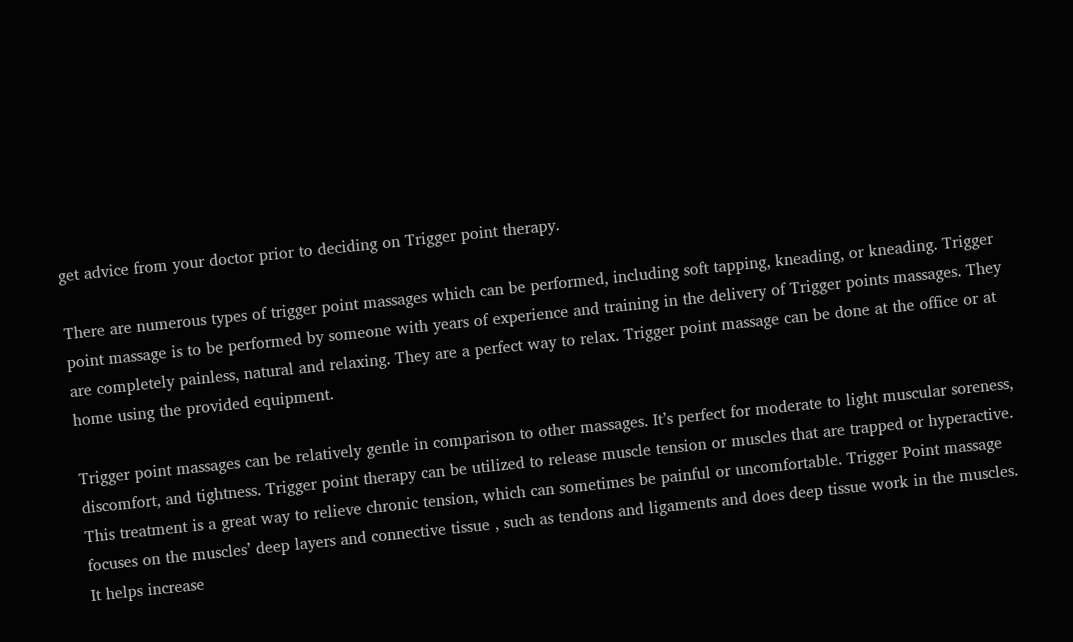get advice from your doctor prior to deciding on Trigger point therapy.

There are numerous types of trigger point massages which can be performed, including soft tapping, kneading, or kneading. Trigger point massage is to be performed by someone with years of experience and training in the delivery of Trigger points massages. They are completely painless, natural and relaxing. They are a perfect way to relax. Trigger point massage can be done at the office or at home using the provided equipment.

Trigger point massages can be relatively gentle in comparison to other massages. It’s perfect for moderate to light muscular soreness, discomfort, and tightness. Trigger point therapy can be utilized to release muscle tension or muscles that are trapped or hyperactive. This treatment is a great way to relieve chronic tension, which can sometimes be painful or uncomfortable. Trigger Point massage focuses on the muscles’ deep layers and connective tissue , such as tendons and ligaments and does deep tissue work in the muscles. It helps increase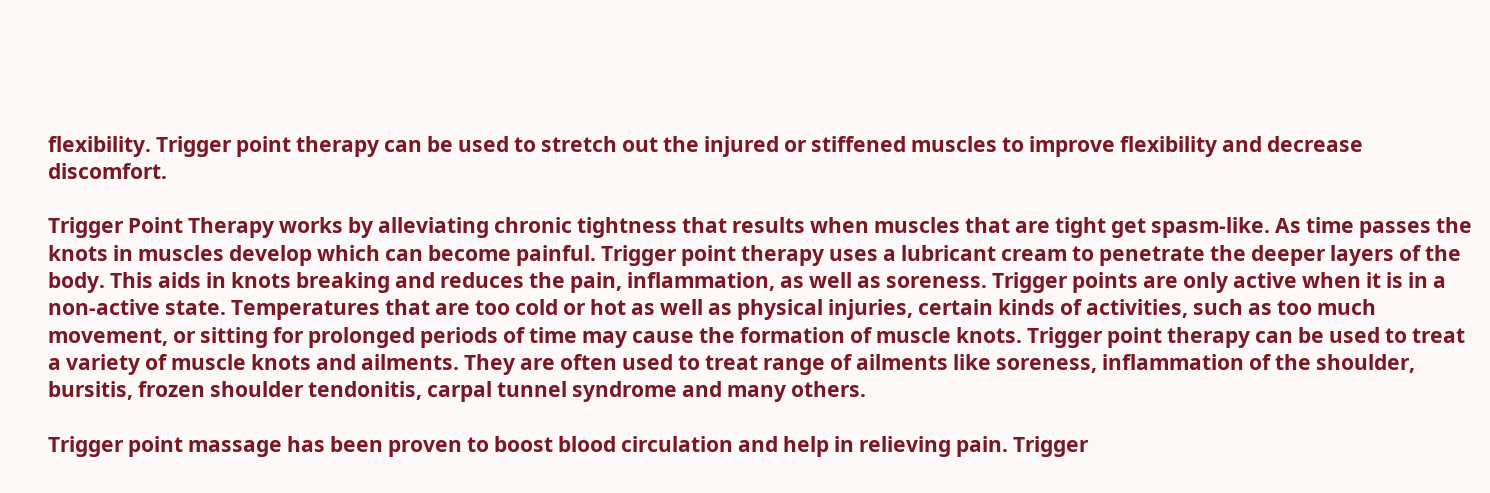flexibility. Trigger point therapy can be used to stretch out the injured or stiffened muscles to improve flexibility and decrease discomfort.

Trigger Point Therapy works by alleviating chronic tightness that results when muscles that are tight get spasm-like. As time passes the knots in muscles develop which can become painful. Trigger point therapy uses a lubricant cream to penetrate the deeper layers of the body. This aids in knots breaking and reduces the pain, inflammation, as well as soreness. Trigger points are only active when it is in a non-active state. Temperatures that are too cold or hot as well as physical injuries, certain kinds of activities, such as too much movement, or sitting for prolonged periods of time may cause the formation of muscle knots. Trigger point therapy can be used to treat a variety of muscle knots and ailments. They are often used to treat range of ailments like soreness, inflammation of the shoulder, bursitis, frozen shoulder tendonitis, carpal tunnel syndrome and many others.

Trigger point massage has been proven to boost blood circulation and help in relieving pain. Trigger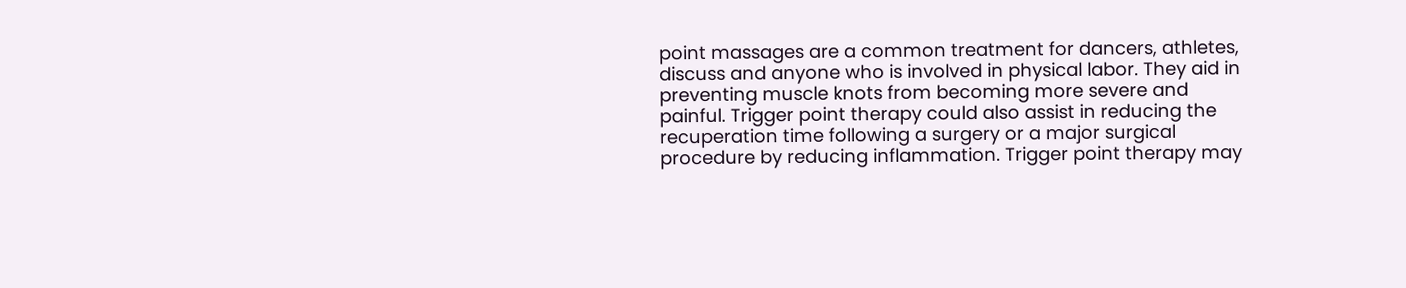point massages are a common treatment for dancers, athletes, discuss and anyone who is involved in physical labor. They aid in preventing muscle knots from becoming more severe and painful. Trigger point therapy could also assist in reducing the recuperation time following a surgery or a major surgical procedure by reducing inflammation. Trigger point therapy may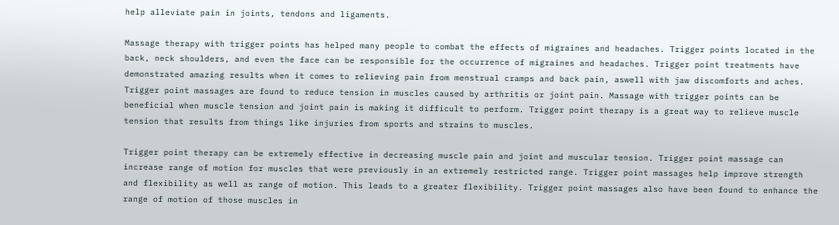help alleviate pain in joints, tendons and ligaments.

Massage therapy with trigger points has helped many people to combat the effects of migraines and headaches. Trigger points located in the back, neck shoulders, and even the face can be responsible for the occurrence of migraines and headaches. Trigger point treatments have demonstrated amazing results when it comes to relieving pain from menstrual cramps and back pain, aswell with jaw discomforts and aches. Trigger point massages are found to reduce tension in muscles caused by arthritis or joint pain. Massage with trigger points can be beneficial when muscle tension and joint pain is making it difficult to perform. Trigger point therapy is a great way to relieve muscle tension that results from things like injuries from sports and strains to muscles.

Trigger point therapy can be extremely effective in decreasing muscle pain and joint and muscular tension. Trigger point massage can increase range of motion for muscles that were previously in an extremely restricted range. Trigger point massages help improve strength and flexibility as well as range of motion. This leads to a greater flexibility. Trigger point massages also have been found to enhance the range of motion of those muscles in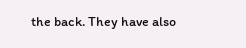the back. They have also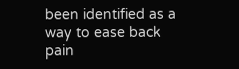been identified as a way to ease back pain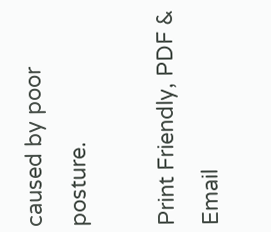caused by poor posture.

Print Friendly, PDF & Email